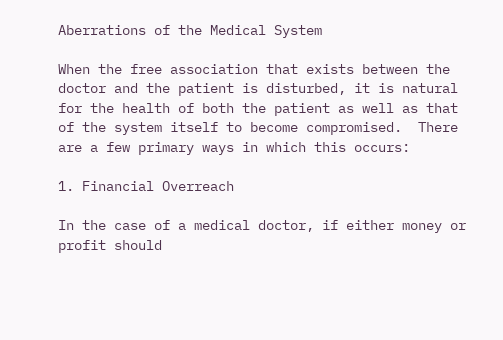Aberrations of the Medical System

When the free association that exists between the doctor and the patient is disturbed, it is natural for the health of both the patient as well as that of the system itself to become compromised.  There are a few primary ways in which this occurs:

1. Financial Overreach

In the case of a medical doctor, if either money or profit should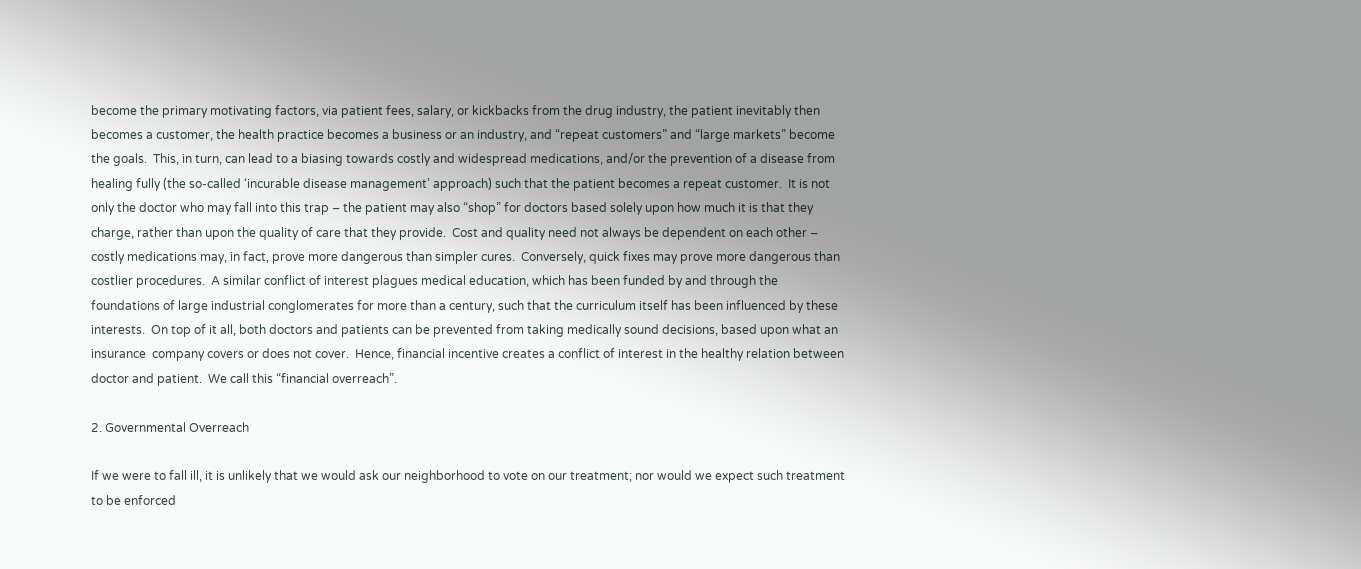become the primary motivating factors, via patient fees, salary, or kickbacks from the drug industry, the patient inevitably then becomes a customer, the health practice becomes a business or an industry, and “repeat customers” and “large markets” become the goals.  This, in turn, can lead to a biasing towards costly and widespread medications, and/or the prevention of a disease from healing fully (the so-called ‘incurable disease management’ approach) such that the patient becomes a repeat customer.  It is not only the doctor who may fall into this trap – the patient may also “shop” for doctors based solely upon how much it is that they charge, rather than upon the quality of care that they provide.  Cost and quality need not always be dependent on each other – costly medications may, in fact, prove more dangerous than simpler cures.  Conversely, quick fixes may prove more dangerous than costlier procedures.  A similar conflict of interest plagues medical education, which has been funded by and through the foundations of large industrial conglomerates for more than a century, such that the curriculum itself has been influenced by these interests.  On top of it all, both doctors and patients can be prevented from taking medically sound decisions, based upon what an insurance  company covers or does not cover.  Hence, financial incentive creates a conflict of interest in the healthy relation between doctor and patient.  We call this “financial overreach”.

2. Governmental Overreach

If we were to fall ill, it is unlikely that we would ask our neighborhood to vote on our treatment; nor would we expect such treatment to be enforced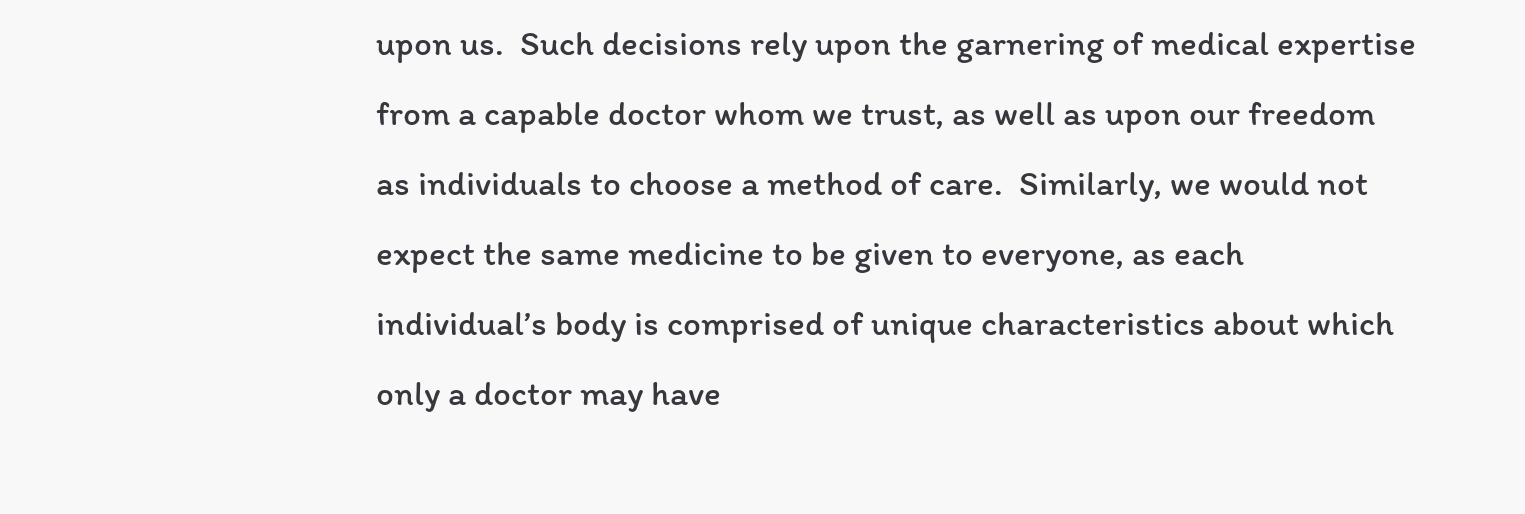upon us.  Such decisions rely upon the garnering of medical expertise from a capable doctor whom we trust, as well as upon our freedom as individuals to choose a method of care.  Similarly, we would not expect the same medicine to be given to everyone, as each individual’s body is comprised of unique characteristics about which only a doctor may have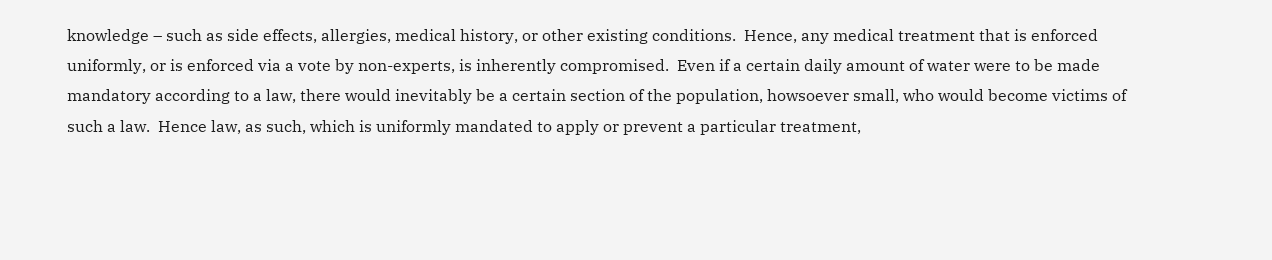knowledge – such as side effects, allergies, medical history, or other existing conditions.  Hence, any medical treatment that is enforced uniformly, or is enforced via a vote by non-experts, is inherently compromised.  Even if a certain daily amount of water were to be made mandatory according to a law, there would inevitably be a certain section of the population, howsoever small, who would become victims of such a law.  Hence law, as such, which is uniformly mandated to apply or prevent a particular treatment,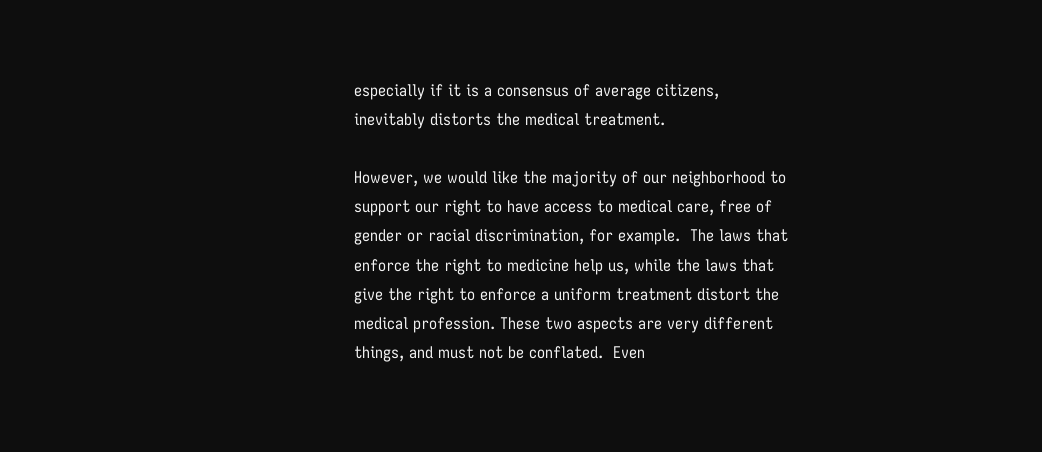especially if it is a consensus of average citizens, inevitably distorts the medical treatment.

However, we would like the majority of our neighborhood to support our right to have access to medical care, free of gender or racial discrimination, for example.  The laws that enforce the right to medicine help us, while the laws that give the right to enforce a uniform treatment distort the medical profession. These two aspects are very different things, and must not be conflated.  Even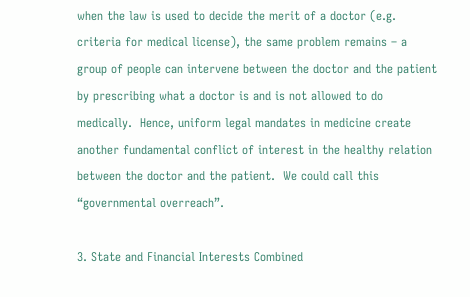when the law is used to decide the merit of a doctor (e.g. criteria for medical license), the same problem remains – a group of people can intervene between the doctor and the patient by prescribing what a doctor is and is not allowed to do medically.  Hence, uniform legal mandates in medicine create another fundamental conflict of interest in the healthy relation between the doctor and the patient.  We could call this “governmental overreach”.

3. State and Financial Interests Combined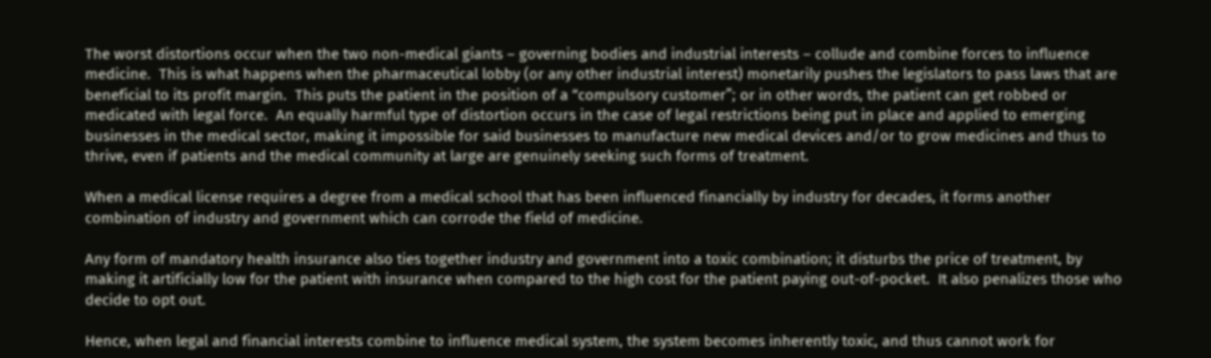The worst distortions occur when the two non-medical giants – governing bodies and industrial interests – collude and combine forces to influence medicine.  This is what happens when the pharmaceutical lobby (or any other industrial interest) monetarily pushes the legislators to pass laws that are beneficial to its profit margin.  This puts the patient in the position of a “compulsory customer”; or in other words, the patient can get robbed or medicated with legal force.  An equally harmful type of distortion occurs in the case of legal restrictions being put in place and applied to emerging businesses in the medical sector, making it impossible for said businesses to manufacture new medical devices and/or to grow medicines and thus to thrive, even if patients and the medical community at large are genuinely seeking such forms of treatment.

When a medical license requires a degree from a medical school that has been influenced financially by industry for decades, it forms another combination of industry and government which can corrode the field of medicine.

Any form of mandatory health insurance also ties together industry and government into a toxic combination; it disturbs the price of treatment, by making it artificially low for the patient with insurance when compared to the high cost for the patient paying out-of-pocket.  It also penalizes those who decide to opt out.

Hence, when legal and financial interests combine to influence medical system, the system becomes inherently toxic, and thus cannot work for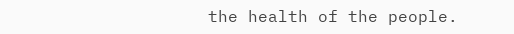the health of the people.